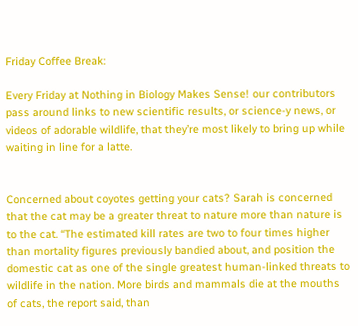Friday Coffee Break:

Every Friday at Nothing in Biology Makes Sense! our contributors pass around links to new scientific results, or science-y news, or videos of adorable wildlife, that they’re most likely to bring up while waiting in line for a latte.


Concerned about coyotes getting your cats? Sarah is concerned that the cat may be a greater threat to nature more than nature is to the cat. “The estimated kill rates are two to four times higher than mortality figures previously bandied about, and position the domestic cat as one of the single greatest human-linked threats to wildlife in the nation. More birds and mammals die at the mouths of cats, the report said, than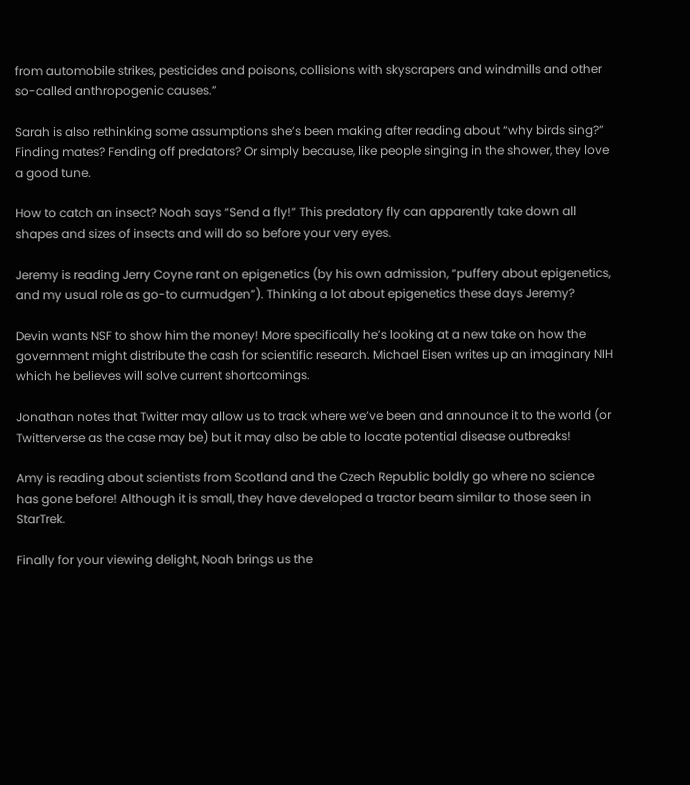from automobile strikes, pesticides and poisons, collisions with skyscrapers and windmills and other so-called anthropogenic causes.”

Sarah is also rethinking some assumptions she’s been making after reading about “why birds sing?” Finding mates? Fending off predators? Or simply because, like people singing in the shower, they love a good tune.

How to catch an insect? Noah says “Send a fly!” This predatory fly can apparently take down all shapes and sizes of insects and will do so before your very eyes.

Jeremy is reading Jerry Coyne rant on epigenetics (by his own admission, “puffery about epigenetics, and my usual role as go-to curmudgen”). Thinking a lot about epigenetics these days Jeremy?

Devin wants NSF to show him the money! More specifically he’s looking at a new take on how the government might distribute the cash for scientific research. Michael Eisen writes up an imaginary NIH which he believes will solve current shortcomings.

Jonathan notes that Twitter may allow us to track where we’ve been and announce it to the world (or Twitterverse as the case may be) but it may also be able to locate potential disease outbreaks!

Amy is reading about scientists from Scotland and the Czech Republic boldly go where no science has gone before! Although it is small, they have developed a tractor beam similar to those seen in StarTrek.

Finally for your viewing delight, Noah brings us the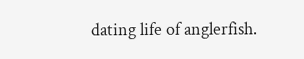dating life of anglerfish.